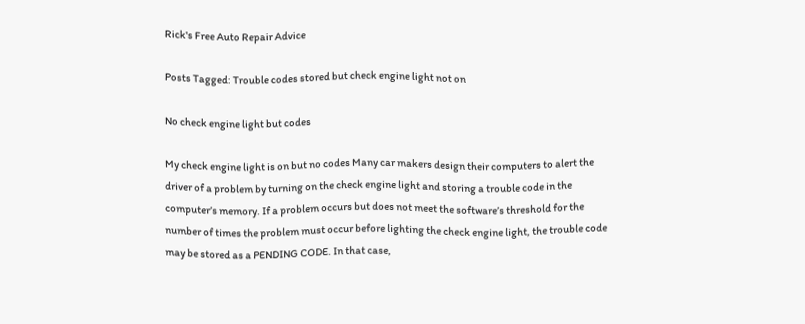Rick's Free Auto Repair Advice

Posts Tagged: Trouble codes stored but check engine light not on

No check engine light but codes

My check engine light is on but no codes Many car makers design their computers to alert the driver of a problem by turning on the check engine light and storing a trouble code in the computer’s memory. If a problem occurs but does not meet the software’s threshold for the number of times the problem must occur before lighting the check engine light, the trouble code may be stored as a PENDING CODE. In that case,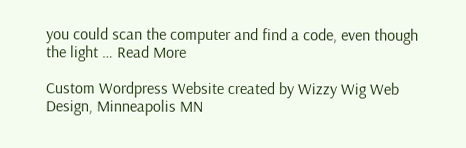you could scan the computer and find a code, even though the light … Read More

Custom Wordpress Website created by Wizzy Wig Web Design, Minneapolis MN